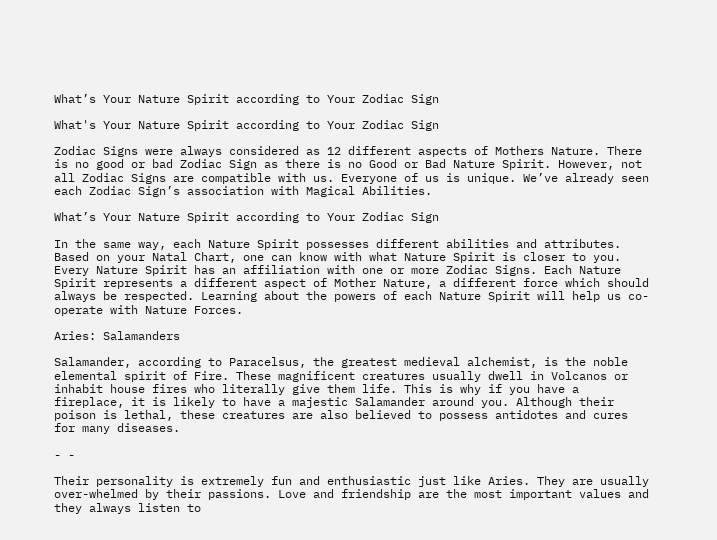What’s Your Nature Spirit according to Your Zodiac Sign

What's Your Nature Spirit according to Your Zodiac Sign

Zodiac Signs were always considered as 12 different aspects of Mothers Nature. There is no good or bad Zodiac Sign as there is no Good or Bad Nature Spirit. However, not all Zodiac Signs are compatible with us. Everyone of us is unique. We’ve already seen each Zodiac Sign’s association with Magical Abilities.

What’s Your Nature Spirit according to Your Zodiac Sign

In the same way, each Nature Spirit possesses different abilities and attributes. Based on your Natal Chart, one can know with what Nature Spirit is closer to you. Every Nature Spirit has an affiliation with one or more Zodiac Signs. Each Nature Spirit represents a different aspect of Mother Nature, a different force which should always be respected. Learning about the powers of each Nature Spirit will help us co-operate with Nature Forces.

Aries: Salamanders

Salamander, according to Paracelsus, the greatest medieval alchemist, is the noble elemental spirit of Fire. These magnificent creatures usually dwell in Volcanos or inhabit house fires who literally give them life. This is why if you have a fireplace, it is likely to have a majestic Salamander around you. Although their poison is lethal, these creatures are also believed to possess antidotes and cures for many diseases.

- -

Their personality is extremely fun and enthusiastic just like Aries. They are usually over-whelmed by their passions. Love and friendship are the most important values and they always listen to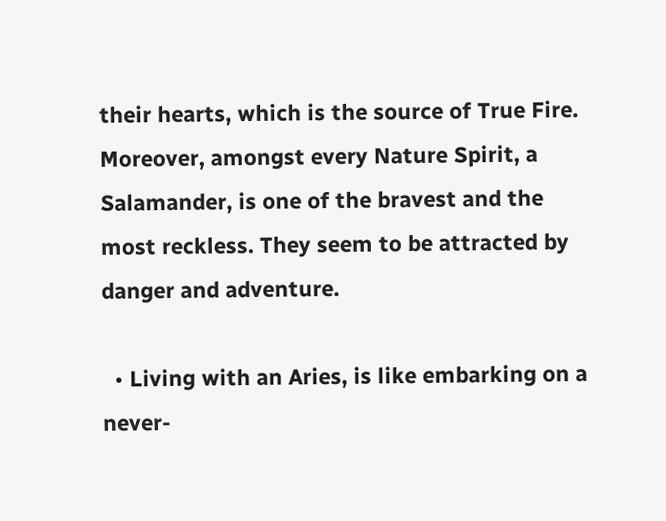their hearts, which is the source of True Fire. Moreover, amongst every Nature Spirit, a Salamander, is one of the bravest and the most reckless. They seem to be attracted by danger and adventure.

  • Living with an Aries, is like embarking on a never-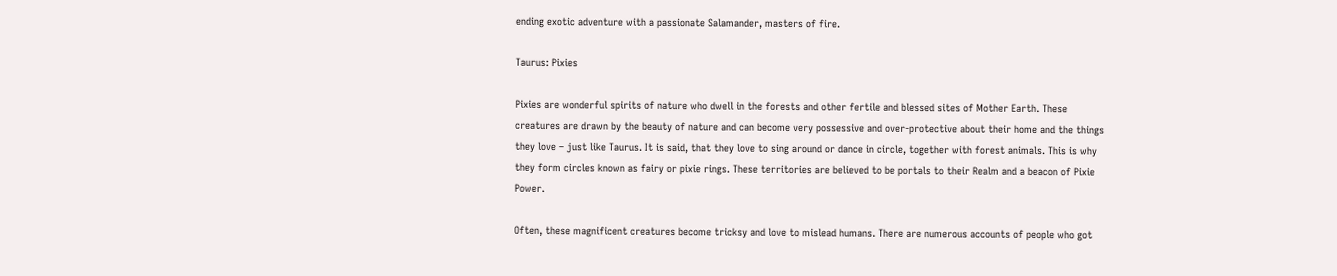ending exotic adventure with a passionate Salamander, masters of fire.

Taurus: Pixies

Pixies are wonderful spirits of nature who dwell in the forests and other fertile and blessed sites of Mother Earth. These creatures are drawn by the beauty of nature and can become very possessive and over-protective about their home and the things they love – just like Taurus. It is said, that they love to sing around or dance in circle, together with forest animals. This is why they form circles known as fairy or pixie rings. These territories are believed to be portals to their Realm and a beacon of Pixie Power.

Often, these magnificent creatures become tricksy and love to mislead humans. There are numerous accounts of people who got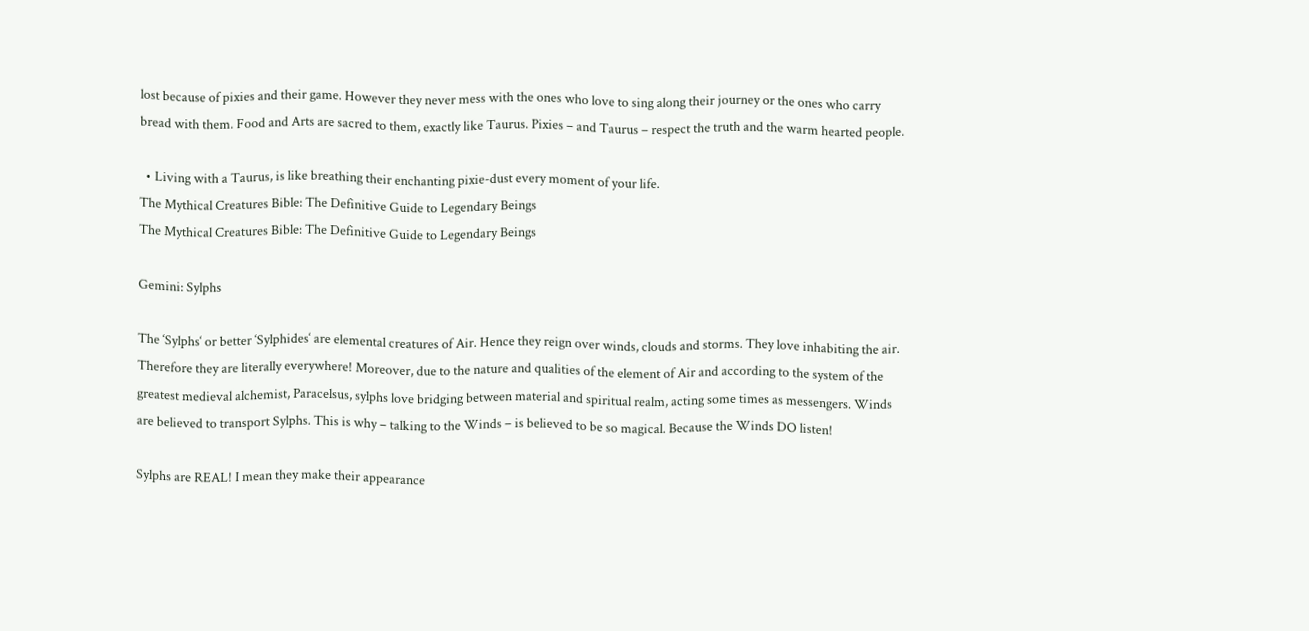lost because of pixies and their game. However they never mess with the ones who love to sing along their journey or the ones who carry bread with them. Food and Arts are sacred to them, exactly like Taurus. Pixies – and Taurus – respect the truth and the warm hearted people.

  • Living with a Taurus, is like breathing their enchanting pixie-dust every moment of your life.
The Mythical Creatures Bible: The Definitive Guide to Legendary Beings
The Mythical Creatures Bible: The Definitive Guide to Legendary Beings

Gemini: Sylphs

The ‘Sylphs‘ or better ‘Sylphides‘ are elemental creatures of Air. Hence they reign over winds, clouds and storms. They love inhabiting the air. Therefore they are literally everywhere! Moreover, due to the nature and qualities of the element of Air and according to the system of the greatest medieval alchemist, Paracelsus, sylphs love bridging between material and spiritual realm, acting some times as messengers. Winds are believed to transport Sylphs. This is why – talking to the Winds – is believed to be so magical. Because the Winds DO listen!

Sylphs are REAL! I mean they make their appearance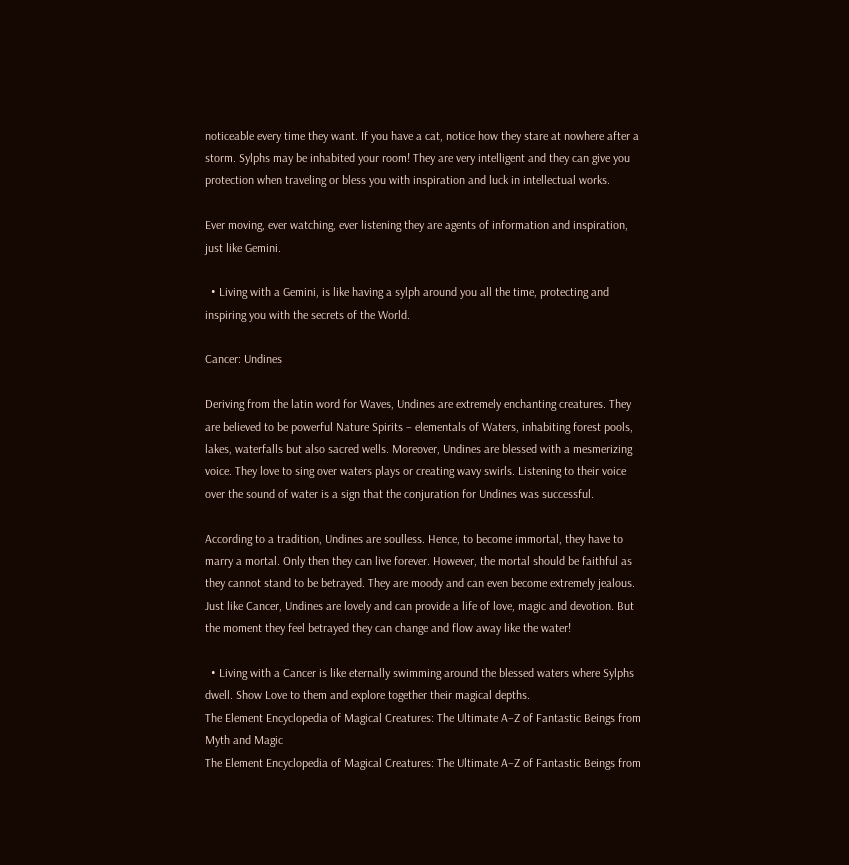noticeable every time they want. If you have a cat, notice how they stare at nowhere after a storm. Sylphs may be inhabited your room! They are very intelligent and they can give you protection when traveling or bless you with inspiration and luck in intellectual works.

Ever moving, ever watching, ever listening they are agents of information and inspiration, just like Gemini.

  • Living with a Gemini, is like having a sylph around you all the time, protecting and inspiring you with the secrets of the World.

Cancer: Undines

Deriving from the latin word for Waves, Undines are extremely enchanting creatures. They are believed to be powerful Nature Spirits – elementals of Waters, inhabiting forest pools, lakes, waterfalls but also sacred wells. Moreover, Undines are blessed with a mesmerizing voice. They love to sing over waters plays or creating wavy swirls. Listening to their voice over the sound of water is a sign that the conjuration for Undines was successful.

According to a tradition, Undines are soulless. Hence, to become immortal, they have to marry a mortal. Only then they can live forever. However, the mortal should be faithful as they cannot stand to be betrayed. They are moody and can even become extremely jealous. Just like Cancer, Undines are lovely and can provide a life of love, magic and devotion. But the moment they feel betrayed they can change and flow away like the water!

  • Living with a Cancer is like eternally swimming around the blessed waters where Sylphs dwell. Show Love to them and explore together their magical depths.
The Element Encyclopedia of Magical Creatures: The Ultimate A–Z of Fantastic Beings from Myth and Magic
The Element Encyclopedia of Magical Creatures: The Ultimate A–Z of Fantastic Beings from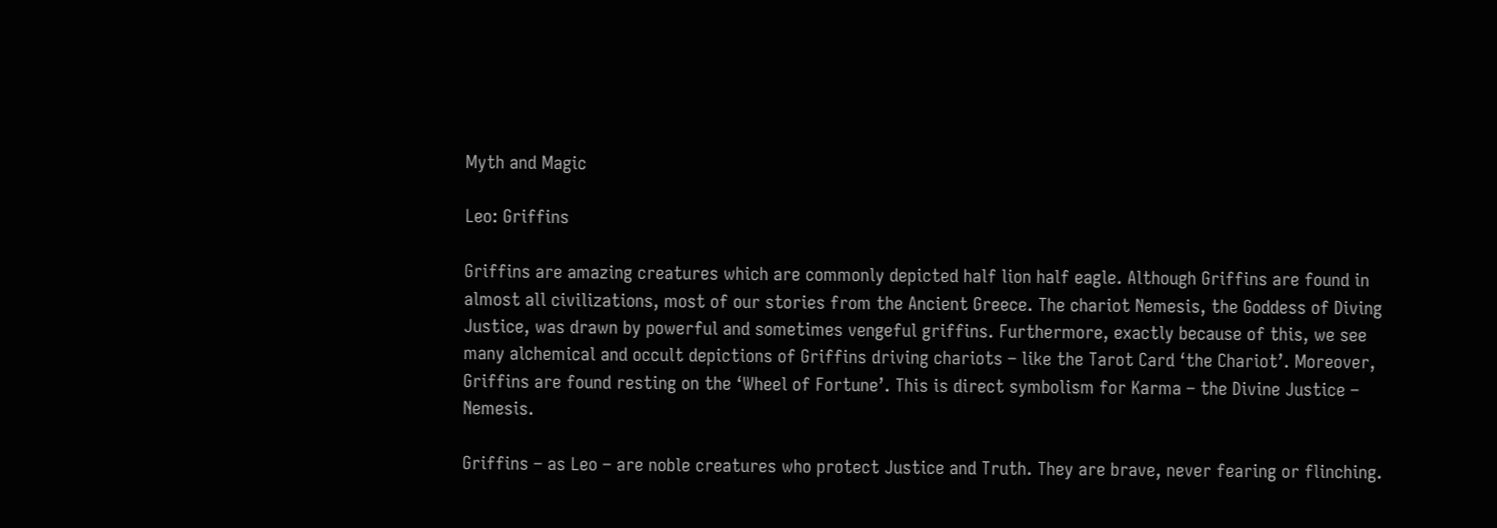Myth and Magic

Leo: Griffins

Griffins are amazing creatures which are commonly depicted half lion half eagle. Although Griffins are found in almost all civilizations, most of our stories from the Ancient Greece. The chariot Nemesis, the Goddess of Diving Justice, was drawn by powerful and sometimes vengeful griffins. Furthermore, exactly because of this, we see many alchemical and occult depictions of Griffins driving chariots – like the Tarot Card ‘the Chariot’. Moreover, Griffins are found resting on the ‘Wheel of Fortune’. This is direct symbolism for Karma – the Divine Justice – Nemesis.

Griffins – as Leo – are noble creatures who protect Justice and Truth. They are brave, never fearing or flinching.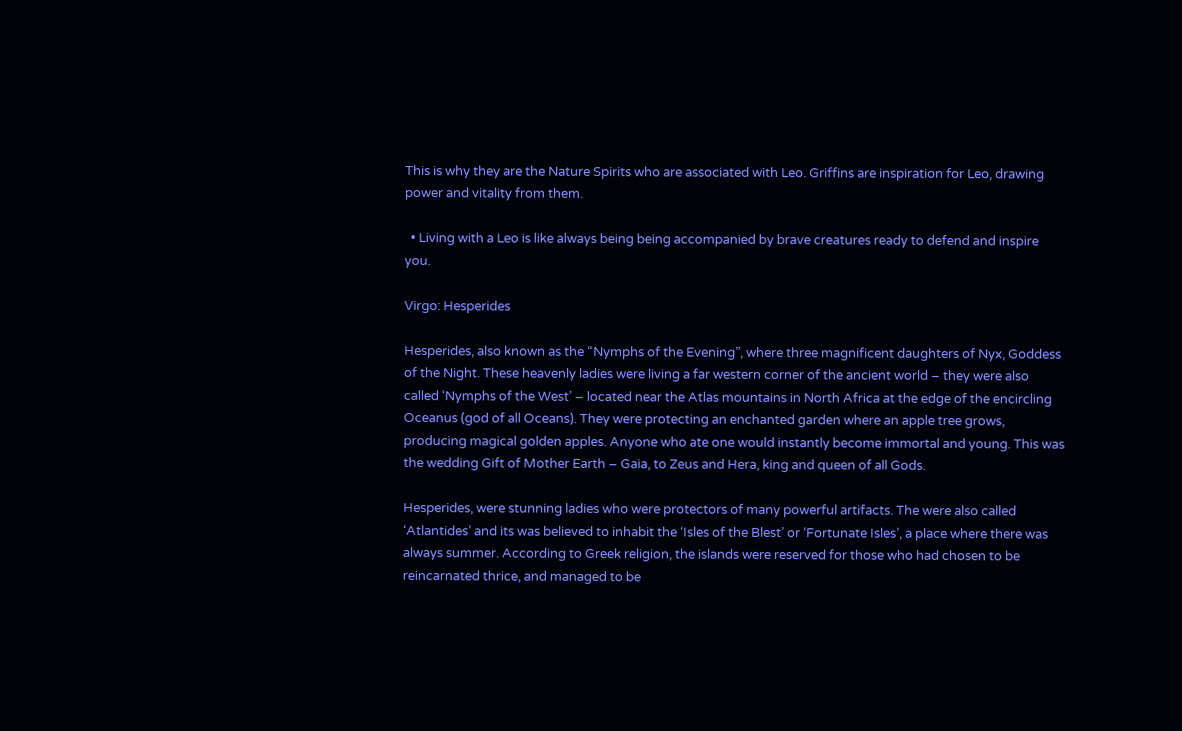This is why they are the Nature Spirits who are associated with Leo. Griffins are inspiration for Leo, drawing power and vitality from them.

  • Living with a Leo is like always being being accompanied by brave creatures ready to defend and inspire you.

Virgo: Hesperides

Hesperides, also known as the “Nymphs of the Evening”, where three magnificent daughters of Nyx, Goddess of the Night. These heavenly ladies were living a far western corner of the ancient world – they were also called ‘Nymphs of the West’ – located near the Atlas mountains in North Africa at the edge of the encircling Oceanus (god of all Oceans). They were protecting an enchanted garden where an apple tree grows, producing magical golden apples. Anyone who ate one would instantly become immortal and young. This was the wedding Gift of Mother Earth – Gaia, to Zeus and Hera, king and queen of all Gods.

Hesperides, were stunning ladies who were protectors of many powerful artifacts. The were also called ‘Atlantides’ and its was believed to inhabit the ‘Isles of the Blest’ or ‘Fortunate Isles’, a place where there was always summer. According to Greek religion, the islands were reserved for those who had chosen to be reincarnated thrice, and managed to be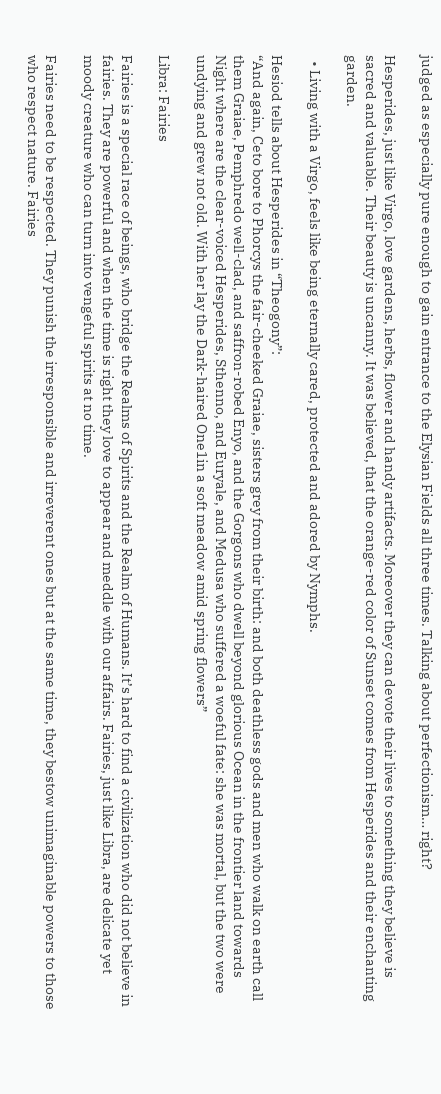judged as especially pure enough to gain entrance to the Elysian Fields all three times. Talking about perfectionism… right?

Hesperides, just like Virgo, love gardens, herbs, flower and handy artifacts. Moreover they can devote their lives to something they believe is sacred and valuable. Their beauty is uncanny. It was believed, that the orange-red color of Sunset comes from Hesperides and their enchanting garden.

  • Living with a Virgo, feels like being eternally cared, protected and adored by Nymphs.

Hesiod tells about Hesperides in “Theogony”:
“And again, Ceto bore to Phorcys the fair-cheeked Graiae, sisters grey from their birth: and both deathless gods and men who walk on earth call them Graiae, Pemphredo well-clad, and saffron-robed Enyo, and the Gorgons who dwell beyond glorious Ocean in the frontier land towards Night where are the clear-voiced Hesperides, Sthenno, and Euryale, and Medusa who suffered a woeful fate: she was mortal, but the two were undying and grew not old. With her lay the Dark-haired One1in a soft meadow amid spring flowers”

Libra: Fairies

Fairies is a special race of beings, who bridge the Realms of Spirits and the Realm of Humans. It’s hard to find a civilization who did not believe in fairies. They are powerful and when the time is right they love to appear and meddle with our affairs. Fairies, just like Libra, are delicate yet moody creature who can turn into vengeful spirits at no time.

Fairies need to be respected. They punish the irresponsible and irreverent ones but at the same time, they bestow unimaginable powers to those who respect nature. Fairies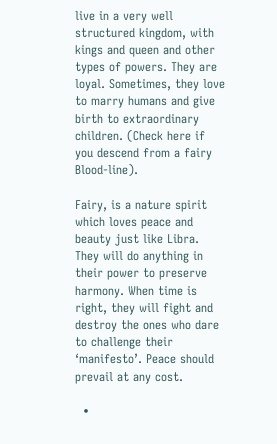live in a very well structured kingdom, with kings and queen and other types of powers. They are loyal. Sometimes, they love to marry humans and give birth to extraordinary children. (Check here if you descend from a fairy Blood-line).

Fairy, is a nature spirit which loves peace and beauty just like Libra. They will do anything in their power to preserve harmony. When time is right, they will fight and destroy the ones who dare to challenge their ‘manifesto’. Peace should prevail at any cost.

  •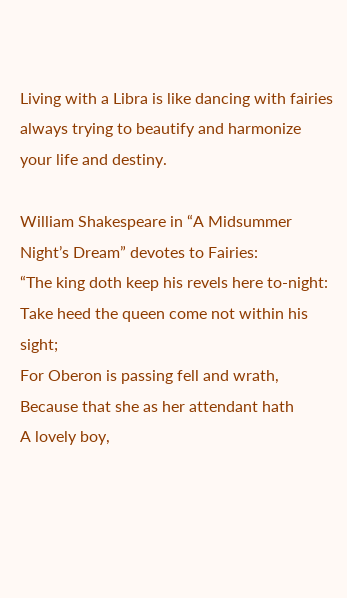Living with a Libra is like dancing with fairies always trying to beautify and harmonize your life and destiny.

William Shakespeare in “A Midsummer Night’s Dream” devotes to Fairies:
“The king doth keep his revels here to-night:
Take heed the queen come not within his sight;
For Oberon is passing fell and wrath,
Because that she as her attendant hath
A lovely boy,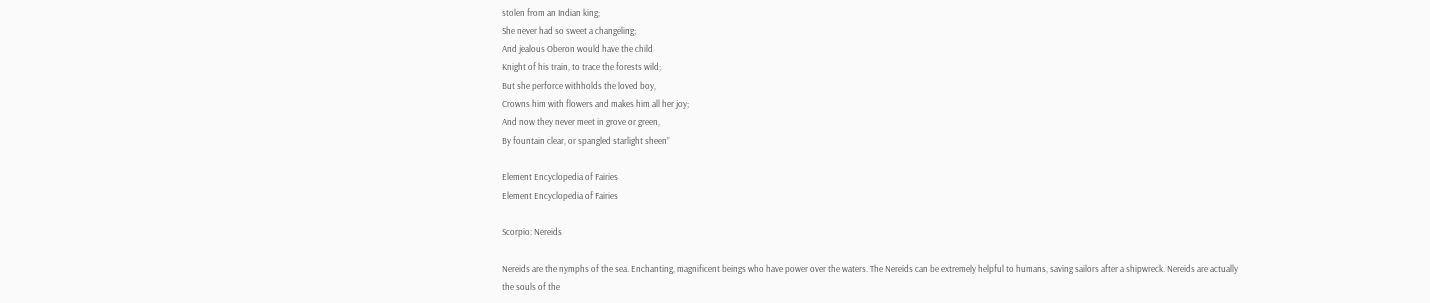stolen from an Indian king;
She never had so sweet a changeling;
And jealous Oberon would have the child
Knight of his train, to trace the forests wild;
But she perforce withholds the loved boy,
Crowns him with flowers and makes him all her joy;
And now they never meet in grove or green,
By fountain clear, or spangled starlight sheen”

Element Encyclopedia of Fairies
Element Encyclopedia of Fairies

Scorpio: Nereids

Nereids are the nymphs of the sea. Enchanting, magnificent beings who have power over the waters. The Nereids can be extremely helpful to humans, saving sailors after a shipwreck. Nereids are actually the souls of the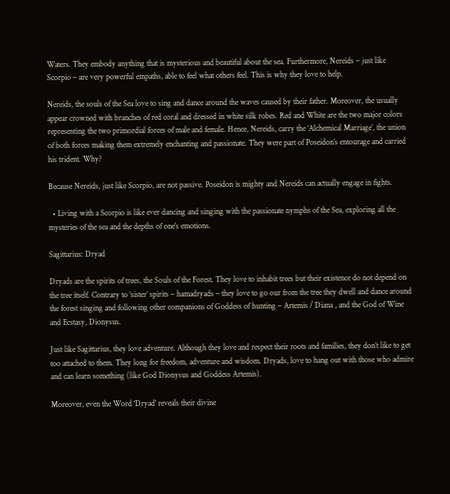Waters. They embody anything that is mysterious and beautiful about the sea. Furthermore, Nereids – just like Scorpio – are very powerful empaths, able to feel what others feel. This is why they love to help.

Nereids, the souls of the Sea love to sing and dance around the waves caused by their father. Moreover, the usually appear crowned with branches of red coral and dressed in white silk robes. Red and White are the two major colors representing the two primordial forces of male and female. Hence, Nereids, carry the ‘Alchemical Marriage’, the union of both forces making them extremely enchanting and passionate. They were part of Poseidon’s entourage and carried his trident. Why?

Because Nereids, just like Scorpio, are not passive. Poseidon is mighty and Nereids can actually engage in fights.

  • Living with a Scorpio is like ever dancing and singing with the passionate nymphs of the Sea, exploring all the mysteries of the sea and the depths of one’s emotions.

Sagittarius: Dryad

Dryads are the spirits of trees, the Souls of the Forest. They love to inhabit trees but their existence do not depend on the tree itself. Contrary to ‘sister’ spirits – hamadryads – they love to go our from the tree they dwell and dance around the forest singing and following other companions of Goddess of hunting – Artemis / Diana , and the God of Wine and Ecstasy, Dionysus.

Just like Sagittarius, they love adventure. Although they love and respect their roots and families, they don’t like to get too attached to them. They long for freedom, adventure and wisdom. Dryads, love to hang out with those who admire and can learn something (like God Dionysus and Goddess Artemis).

Moreover, even the Word ‘Dryad’ reveals their divine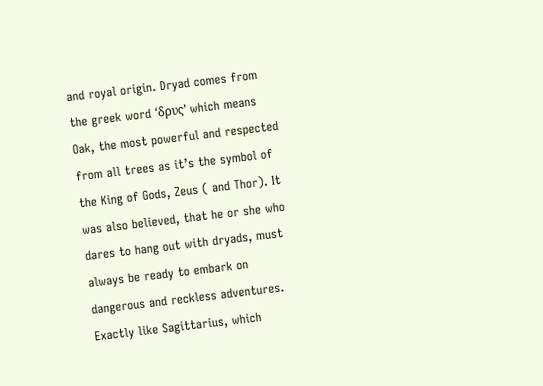and royal origin. Dryad comes from the greek word ‘δρυς’ which means Oak, the most powerful and respected from all trees as it’s the symbol of the King of Gods, Zeus ( and Thor). It was also believed, that he or she who dares to hang out with dryads, must always be ready to embark on dangerous and reckless adventures. Exactly like Sagittarius, which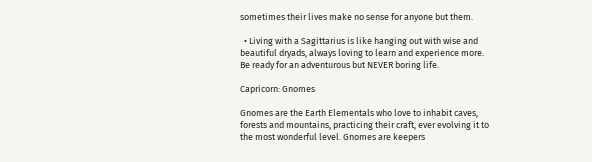sometimes their lives make no sense for anyone but them.

  • Living with a Sagittarius is like hanging out with wise and beautiful dryads, always loving to learn and experience more. Be ready for an adventurous but NEVER boring life.

Capricorn: Gnomes

Gnomes are the Earth Elementals who love to inhabit caves, forests and mountains, practicing their craft, ever evolving it to the most wonderful level. Gnomes are keepers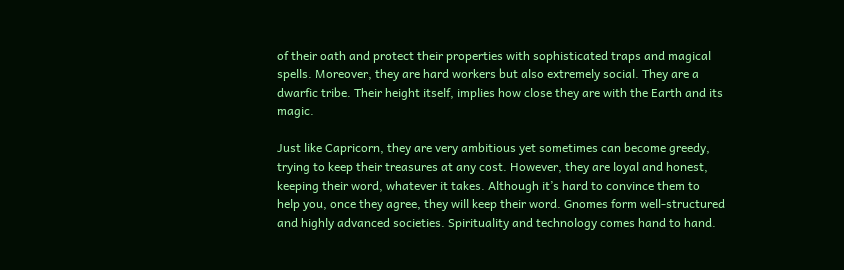of their oath and protect their properties with sophisticated traps and magical spells. Moreover, they are hard workers but also extremely social. They are a dwarfic tribe. Their height itself, implies how close they are with the Earth and its magic.

Just like Capricorn, they are very ambitious yet sometimes can become greedy, trying to keep their treasures at any cost. However, they are loyal and honest, keeping their word, whatever it takes. Although it’s hard to convince them to help you, once they agree, they will keep their word. Gnomes form well-structured and highly advanced societies. Spirituality and technology comes hand to hand.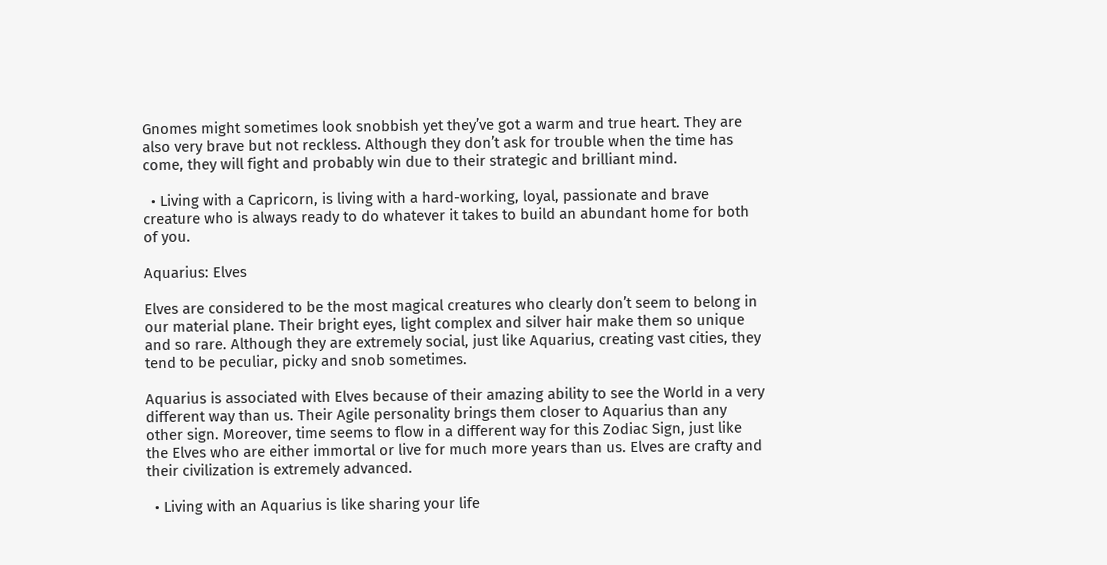Gnomes might sometimes look snobbish yet they’ve got a warm and true heart. They are also very brave but not reckless. Although they don’t ask for trouble when the time has come, they will fight and probably win due to their strategic and brilliant mind.

  • Living with a Capricorn, is living with a hard-working, loyal, passionate and brave creature who is always ready to do whatever it takes to build an abundant home for both of you.

Aquarius: Elves

Elves are considered to be the most magical creatures who clearly don’t seem to belong in our material plane. Their bright eyes, light complex and silver hair make them so unique and so rare. Although they are extremely social, just like Aquarius, creating vast cities, they tend to be peculiar, picky and snob sometimes.

Aquarius is associated with Elves because of their amazing ability to see the World in a very different way than us. Their Agile personality brings them closer to Aquarius than any other sign. Moreover, time seems to flow in a different way for this Zodiac Sign, just like the Elves who are either immortal or live for much more years than us. Elves are crafty and their civilization is extremely advanced.

  • Living with an Aquarius is like sharing your life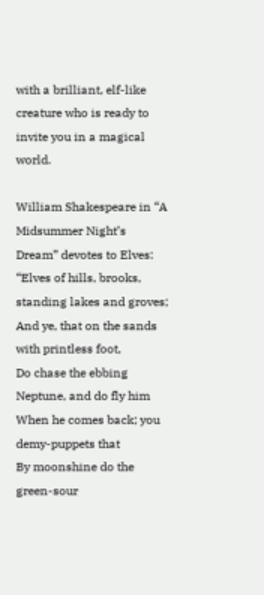with a brilliant, elf-like creature who is ready to invite you in a magical world.

William Shakespeare in “A Midsummer Night’s Dream” devotes to Elves:
“Elves of hills, brooks, standing lakes and groves;
And ye, that on the sands with printless foot,
Do chase the ebbing Neptune, and do fly him
When he comes back; you demy-puppets that
By moonshine do the green-sour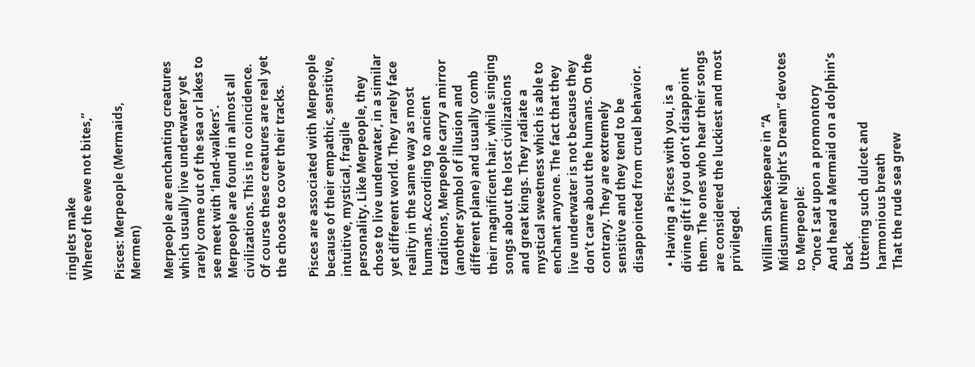ringlets make
Whereof the ewe not bites,”

Pisces: Merpeople (Mermaids, Mermen)

Merpeople are enchanting creatures which usually live underwater yet rarely come out of the sea or lakes to see meet with ‘land-walkers’. Merpeople are found in almost all civilizations. This is no coincidence. Of course these creatures are real yet the choose to cover their tracks.

Pisces are associated with Merpeople because of their empathic, sensitive, intuitive, mystical, fragile personality. Like Merpeople, they chose to live underwater, in a similar yet different world. They rarely face reality in the same way as most humans. According to ancient traditions, Merpeople carry a mirror (another symbol of illusion and different plane) and usually comb their magnificent hair, while singing songs about the lost civilizations and great kings. They radiate a mystical sweetness which is able to enchant anyone. The fact that they live underwater is not because they don’t care about the humans. On the contrary. They are extremely sensitive and they tend to be disappointed from cruel behavior.

  • Having a Pisces with you, is a divine gift if you don’t disappoint them. The ones who hear their songs are considered the luckiest and most privileged.

William Shakespeare in “A Midsummer Night’s Dream” devotes to Merpeople:
“Once I sat upon a promontory
And heard a Mermaid on a dolphin’s back
Uttering such dulcet and harmonious breath
That the rude sea grew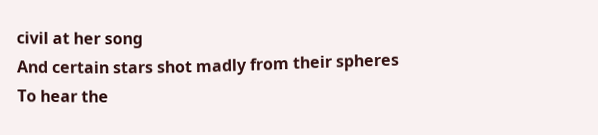civil at her song
And certain stars shot madly from their spheres
To hear the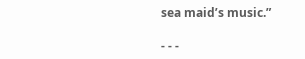sea maid’s music.”

- - -